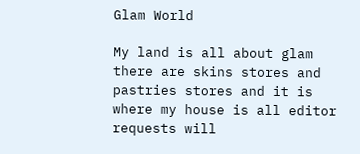Glam World

My land is all about glam there are skins stores and pastries stores and it is where my house is all editor requests will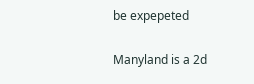be expepeted

Manyland is a 2d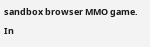sandbox browser MMO game. In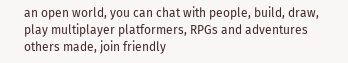an open world, you can chat with people, build, draw, play multiplayer platformers, RPGs and adventures others made, join friendly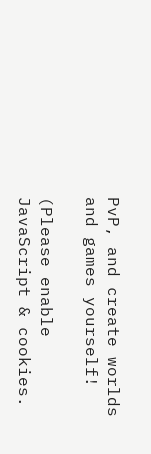PvP, and create worlds and games yourself!

(Please enable JavaScript & cookies.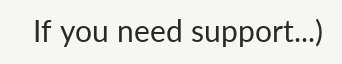If you need support...)